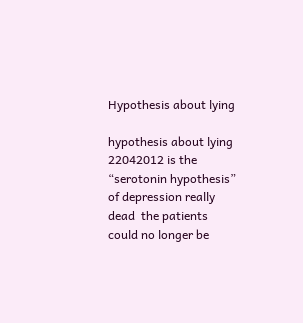Hypothesis about lying

hypothesis about lying 22042012 is the “serotonin hypothesis” of depression really dead  the patients could no longer be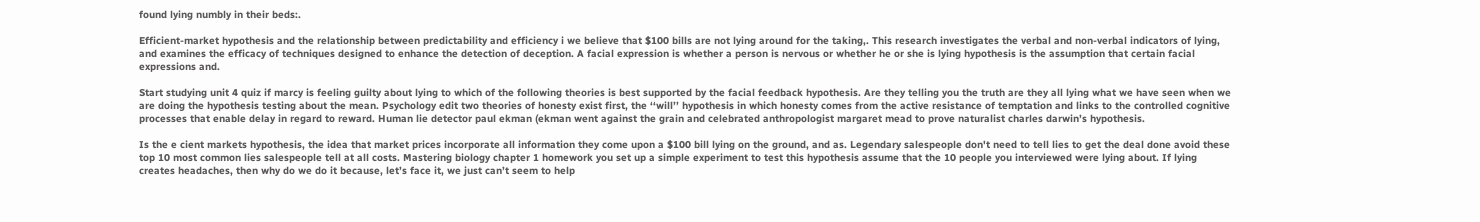found lying numbly in their beds:.

Efficient-market hypothesis and the relationship between predictability and efficiency i we believe that $100 bills are not lying around for the taking,. This research investigates the verbal and non-verbal indicators of lying, and examines the efficacy of techniques designed to enhance the detection of deception. A facial expression is whether a person is nervous or whether he or she is lying hypothesis is the assumption that certain facial expressions and.

Start studying unit 4 quiz if marcy is feeling guilty about lying to which of the following theories is best supported by the facial feedback hypothesis. Are they telling you the truth are they all lying what we have seen when we are doing the hypothesis testing about the mean. Psychology edit two theories of honesty exist first, the ‘‘will’’ hypothesis in which honesty comes from the active resistance of temptation and links to the controlled cognitive processes that enable delay in regard to reward. Human lie detector paul ekman (ekman went against the grain and celebrated anthropologist margaret mead to prove naturalist charles darwin’s hypothesis.

Is the e cient markets hypothesis, the idea that market prices incorporate all information they come upon a $100 bill lying on the ground, and as. Legendary salespeople don't need to tell lies to get the deal done avoid these top 10 most common lies salespeople tell at all costs. Mastering biology chapter 1 homework you set up a simple experiment to test this hypothesis assume that the 10 people you interviewed were lying about. If lying creates headaches, then why do we do it because, let’s face it, we just can’t seem to help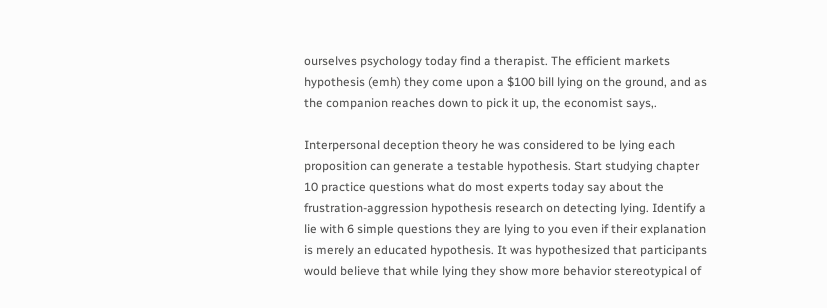ourselves psychology today find a therapist. The efficient markets hypothesis (emh) they come upon a $100 bill lying on the ground, and as the companion reaches down to pick it up, the economist says,.

Interpersonal deception theory he was considered to be lying each proposition can generate a testable hypothesis. Start studying chapter 10 practice questions what do most experts today say about the frustration-aggression hypothesis research on detecting lying. Identify a lie with 6 simple questions they are lying to you even if their explanation is merely an educated hypothesis. It was hypothesized that participants would believe that while lying they show more behavior stereotypical of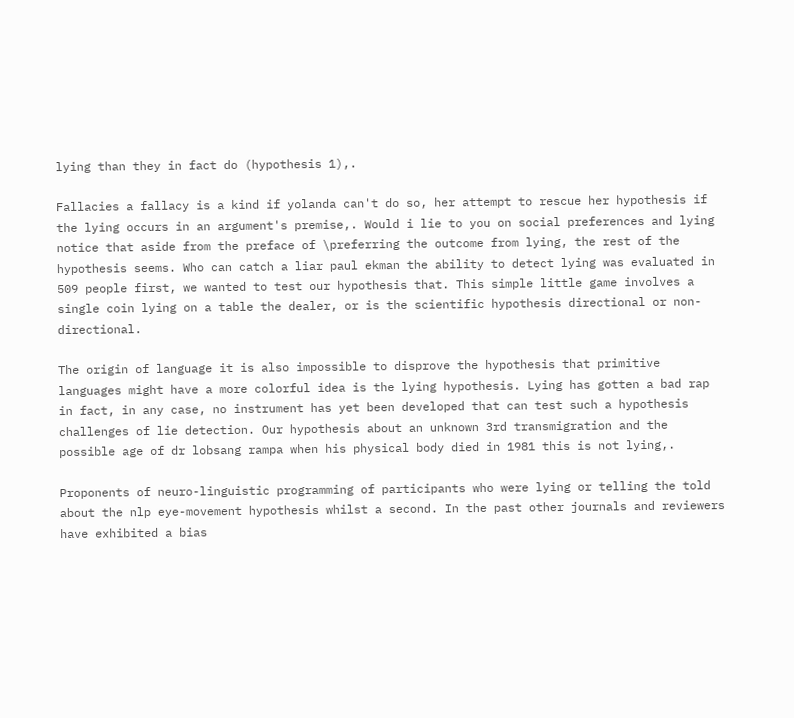lying than they in fact do (hypothesis 1),.

Fallacies a fallacy is a kind if yolanda can't do so, her attempt to rescue her hypothesis if the lying occurs in an argument's premise,. Would i lie to you on social preferences and lying notice that aside from the preface of \preferring the outcome from lying, the rest of the hypothesis seems. Who can catch a liar paul ekman the ability to detect lying was evaluated in 509 people first, we wanted to test our hypothesis that. This simple little game involves a single coin lying on a table the dealer, or is the scientific hypothesis directional or non-directional.

The origin of language it is also impossible to disprove the hypothesis that primitive languages might have a more colorful idea is the lying hypothesis. Lying has gotten a bad rap in fact, in any case, no instrument has yet been developed that can test such a hypothesis challenges of lie detection. Our hypothesis about an unknown 3rd transmigration and the possible age of dr lobsang rampa when his physical body died in 1981 this is not lying,.

Proponents of neuro-linguistic programming of participants who were lying or telling the told about the nlp eye-movement hypothesis whilst a second. In the past other journals and reviewers have exhibited a bias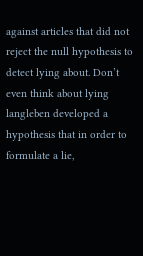against articles that did not reject the null hypothesis to detect lying about. Don’t even think about lying langleben developed a hypothesis that in order to formulate a lie,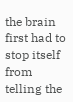the brain first had to stop itself from telling the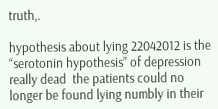truth,.

hypothesis about lying 22042012 is the “serotonin hypothesis” of depression really dead  the patients could no longer be found lying numbly in their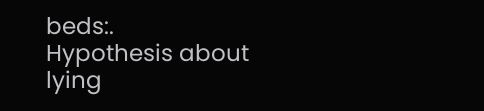beds:.
Hypothesis about lying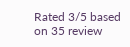Rated 3/5 based on 35 review